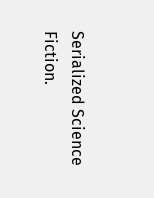Serialized Science Fiction.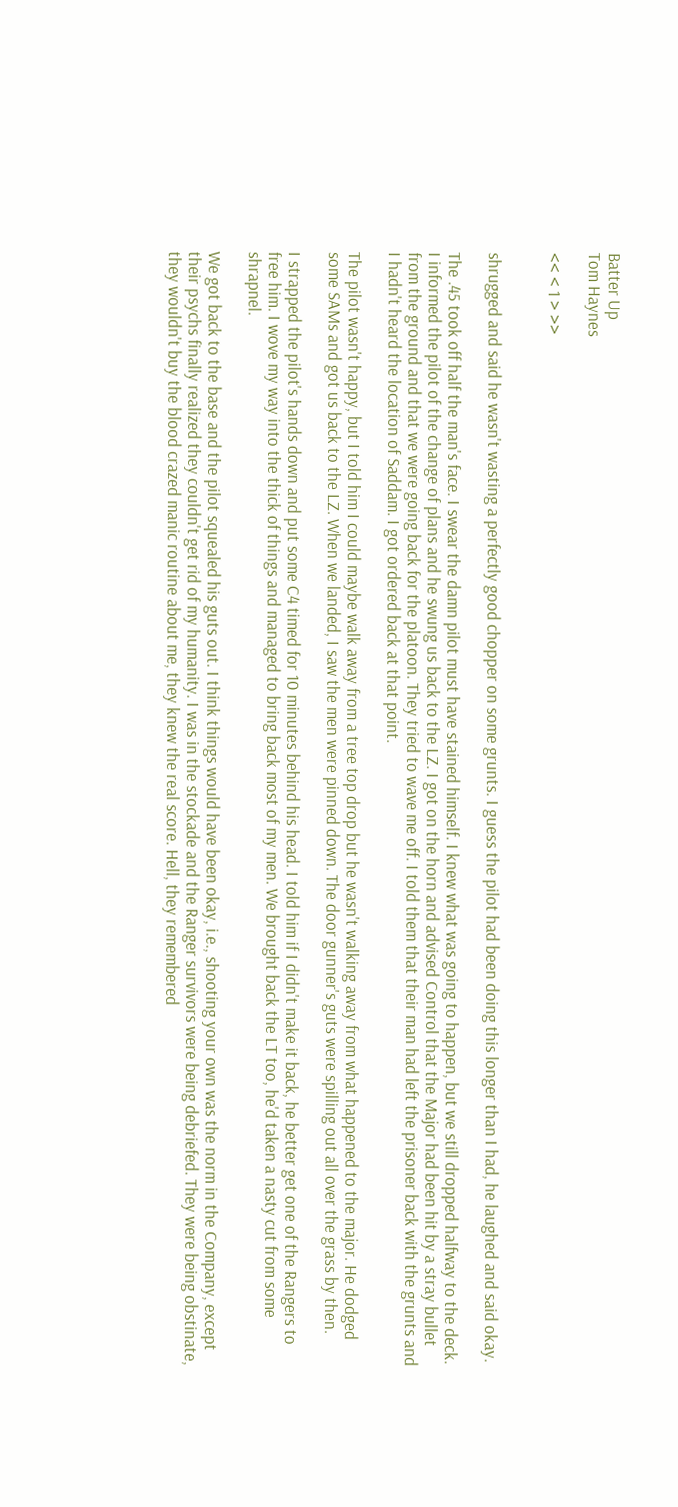Batter Up
Tom Haynes

<< < 1 > >>


shrugged and said he wasn't wasting a perfectly good chopper on some grunts. I guess the pilot had been doing this longer than I had, he laughed and said okay.

The .45 took off half the man's face. I swear the damn pilot must have stained himself. I knew what was going to happen, but we still dropped halfway to the deck. I informed the pilot of the change of plans and he swung us back to the LZ. I got on the horn and advised Control that the Major had been hit by a stray bullet from the ground and that we were going back for the platoon. They tried to wave me off. I told them that their man had left the prisoner back with the grunts and I hadn't heard the location of Saddam. I got ordered back at that point.

The pilot wasn't happy, but I told him I could maybe walk away from a tree top drop but he wasn't walking away from what happened to the major. He dodged some SAMs and got us back to the LZ. When we landed, I saw the men were pinned down. The door gunner's guts were spilling out all over the grass by then.

I strapped the pilot's hands down and put some C4 timed for 10 minutes behind his head. I told him if I didn't make it back, he better get one of the Rangers to free him. I wove my way into the thick of things and managed to bring back most of my men. We brought back the LT too, he'd taken a nasty cut from some shrapnel.

We got back to the base and the pilot squealed his guts out. I think things would have been okay, i.e., shooting your own was the norm in the Company, except their psychs finally realized they couldn't get rid of my humanity. I was in the stockade and the Ranger survivors were being debriefed. They were being obstinate, they wouldn't buy the blood crazed manic routine about me, they knew the real score. Hell, they remembered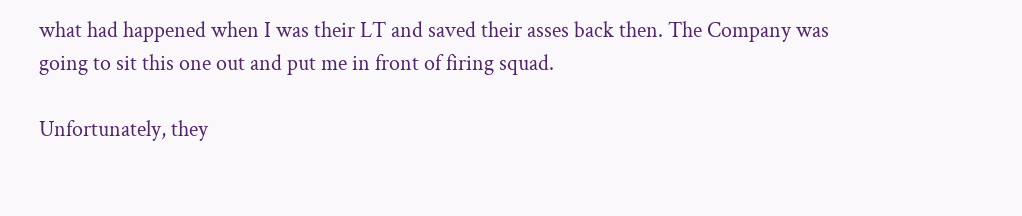what had happened when I was their LT and saved their asses back then. The Company was going to sit this one out and put me in front of firing squad.

Unfortunately, they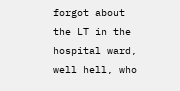forgot about the LT in the hospital ward, well hell, who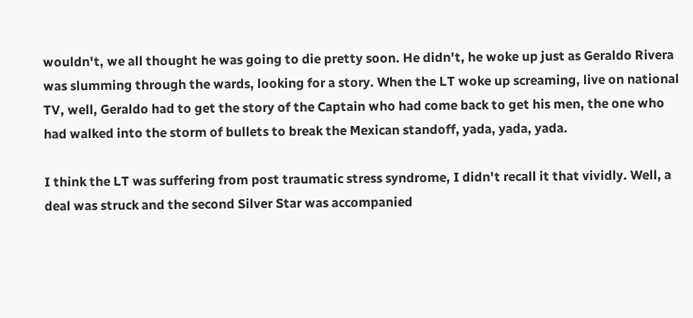wouldn't, we all thought he was going to die pretty soon. He didn't, he woke up just as Geraldo Rivera was slumming through the wards, looking for a story. When the LT woke up screaming, live on national TV, well, Geraldo had to get the story of the Captain who had come back to get his men, the one who had walked into the storm of bullets to break the Mexican standoff, yada, yada, yada.

I think the LT was suffering from post traumatic stress syndrome, I didn't recall it that vividly. Well, a deal was struck and the second Silver Star was accompanied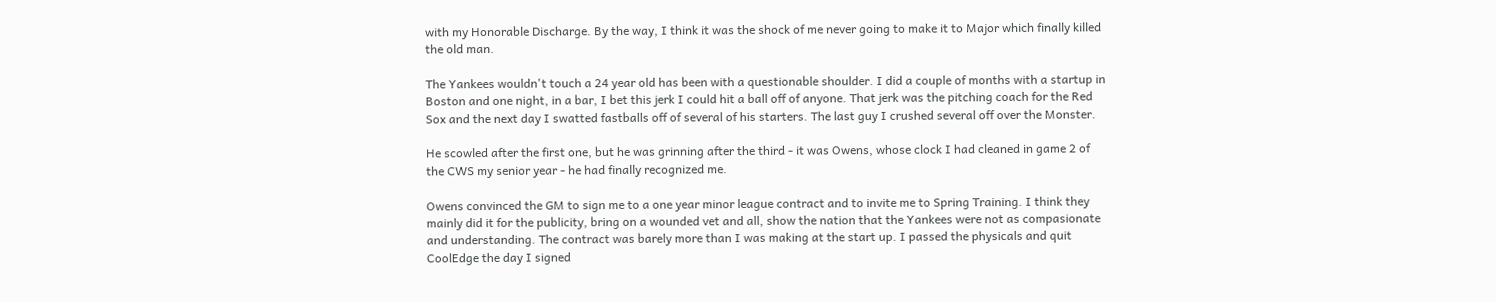with my Honorable Discharge. By the way, I think it was the shock of me never going to make it to Major which finally killed the old man.

The Yankees wouldn't touch a 24 year old has been with a questionable shoulder. I did a couple of months with a startup in Boston and one night, in a bar, I bet this jerk I could hit a ball off of anyone. That jerk was the pitching coach for the Red Sox and the next day I swatted fastballs off of several of his starters. The last guy I crushed several off over the Monster.

He scowled after the first one, but he was grinning after the third - it was Owens, whose clock I had cleaned in game 2 of the CWS my senior year - he had finally recognized me.

Owens convinced the GM to sign me to a one year minor league contract and to invite me to Spring Training. I think they mainly did it for the publicity, bring on a wounded vet and all, show the nation that the Yankees were not as compasionate and understanding. The contract was barely more than I was making at the start up. I passed the physicals and quit CoolEdge the day I signed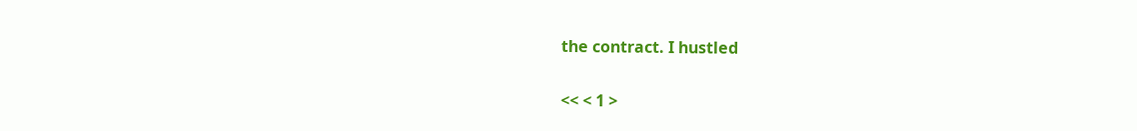the contract. I hustled

<< < 1 >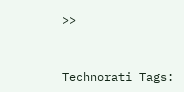>>


Technorati Tags: